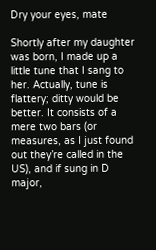Dry your eyes, mate

Shortly after my daughter was born, I made up a little tune that I sang to her. Actually, tune is flattery; ditty would be better. It consists of a mere two bars (or measures, as I just found out they’re called in the US), and if sung in D major,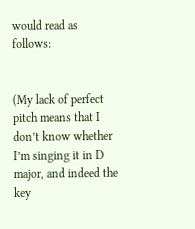would read as follows:


(My lack of perfect pitch means that I don’t know whether I’m singing it in D major, and indeed the key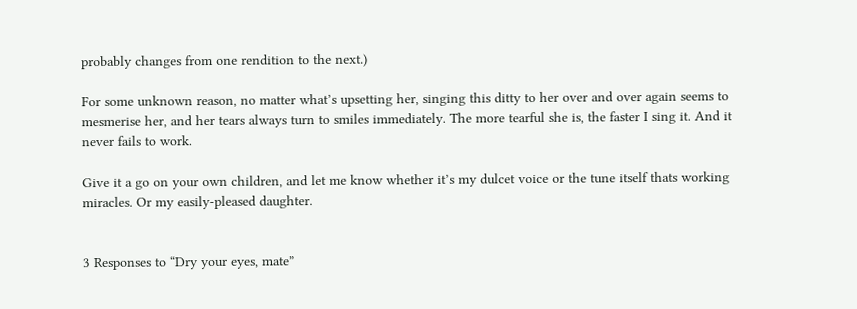probably changes from one rendition to the next.)

For some unknown reason, no matter what’s upsetting her, singing this ditty to her over and over again seems to mesmerise her, and her tears always turn to smiles immediately. The more tearful she is, the faster I sing it. And it never fails to work.

Give it a go on your own children, and let me know whether it’s my dulcet voice or the tune itself thats working miracles. Or my easily-pleased daughter.


3 Responses to “Dry your eyes, mate”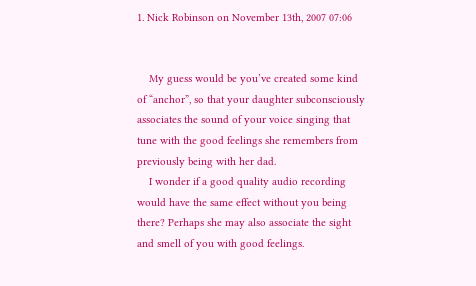1. Nick Robinson on November 13th, 2007 07:06


    My guess would be you’ve created some kind of “anchor”, so that your daughter subconsciously associates the sound of your voice singing that tune with the good feelings she remembers from previously being with her dad.
    I wonder if a good quality audio recording would have the same effect without you being there? Perhaps she may also associate the sight and smell of you with good feelings.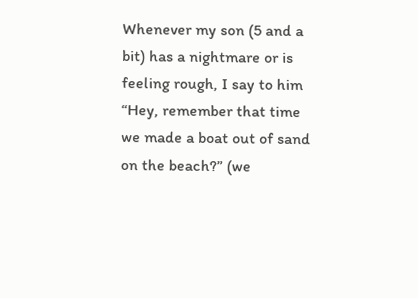Whenever my son (5 and a bit) has a nightmare or is feeling rough, I say to him “Hey, remember that time we made a boat out of sand on the beach?” (we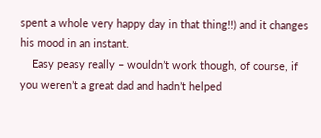spent a whole very happy day in that thing!!) and it changes his mood in an instant.
    Easy peasy really – wouldn’t work though, of course, if you weren’t a great dad and hadn’t helped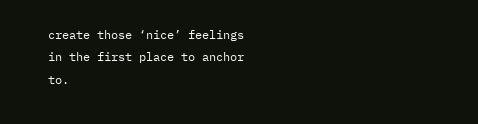create those ‘nice’ feelings in the first place to anchor to.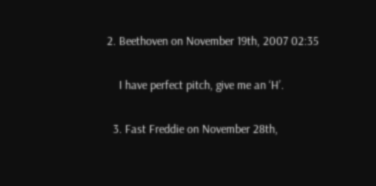2. Beethoven on November 19th, 2007 02:35

    I have perfect pitch, give me an ‘H’.

  3. Fast Freddie on November 28th,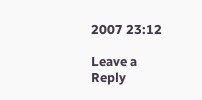2007 23:12

Leave a Reply